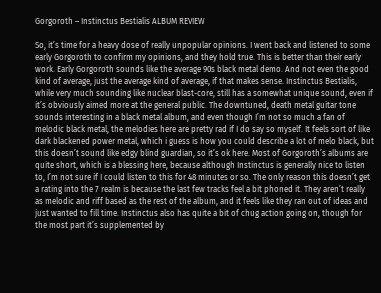Gorgoroth – Instinctus Bestialis ALBUM REVIEW

So, it’s time for a heavy dose of really unpopular opinions. I went back and listened to some early Gorgoroth to confirm my opinions, and they hold true. This is better than their early work. Early Gorgoroth sounds like the average 90s black metal demo. And not even the good kind of average, just the average kind of average, if that makes sense. Instinctus Bestialis, while very much sounding like nuclear blast-core, still has a somewhat unique sound, even if it’s obviously aimed more at the general public. The downtuned, death metal guitar tone sounds interesting in a black metal album, and even though I’m not so much a fan of melodic black metal, the melodies here are pretty rad if I do say so myself. It feels sort of like dark blackened power metal, which i guess is how you could describe a lot of melo black, but this doesn’t sound like edgy blind guardian, so it’s ok here. Most of Gorgoroth’s albums are quite short, which is a blessing here, because although Instinctus is generally nice to listen to, I’m not sure if I could listen to this for 48 minutes or so. The only reason this doesn’t get a rating into the 7 realm is because the last few tracks feel a bit phoned it. They aren’t really as melodic and riff based as the rest of the album, and it feels like they ran out of ideas and just wanted to fill time. Instinctus also has quite a bit of chug action going on, though for the most part it’s supplemented by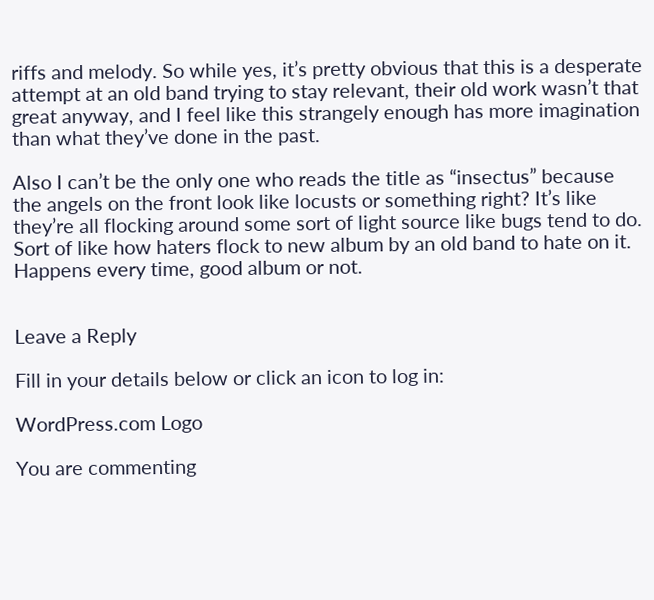riffs and melody. So while yes, it’s pretty obvious that this is a desperate attempt at an old band trying to stay relevant, their old work wasn’t that great anyway, and I feel like this strangely enough has more imagination than what they’ve done in the past.

Also I can’t be the only one who reads the title as “insectus” because the angels on the front look like locusts or something right? It’s like they’re all flocking around some sort of light source like bugs tend to do. Sort of like how haters flock to new album by an old band to hate on it. Happens every time, good album or not.


Leave a Reply

Fill in your details below or click an icon to log in:

WordPress.com Logo

You are commenting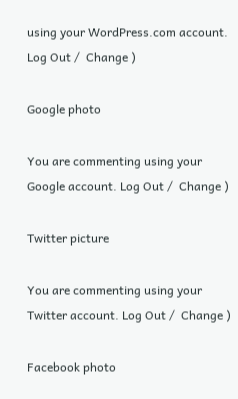using your WordPress.com account. Log Out /  Change )

Google photo

You are commenting using your Google account. Log Out /  Change )

Twitter picture

You are commenting using your Twitter account. Log Out /  Change )

Facebook photo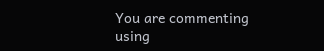You are commenting using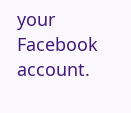your Facebook account.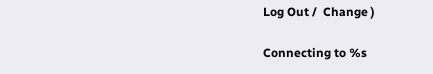Log Out /  Change )

Connecting to %s